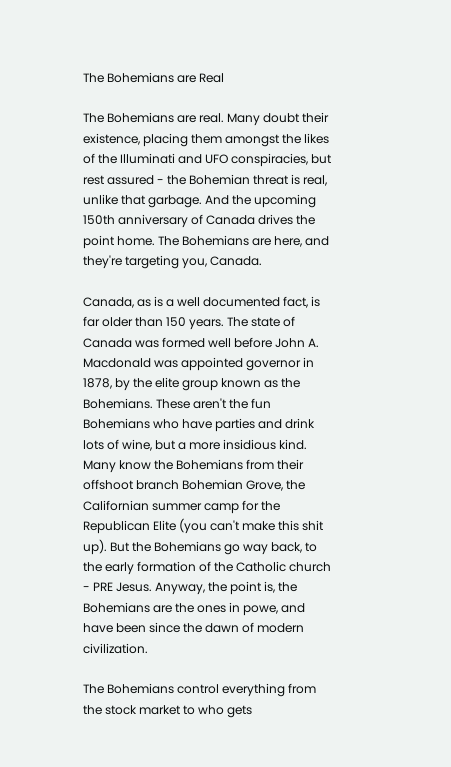The Bohemians are Real

The Bohemians are real. Many doubt their existence, placing them amongst the likes of the Illuminati and UFO conspiracies, but rest assured - the Bohemian threat is real, unlike that garbage. And the upcoming 150th anniversary of Canada drives the point home. The Bohemians are here, and they're targeting you, Canada.

Canada, as is a well documented fact, is far older than 150 years. The state of Canada was formed well before John A. Macdonald was appointed governor in 1878, by the elite group known as the Bohemians. These aren't the fun Bohemians who have parties and drink lots of wine, but a more insidious kind. Many know the Bohemians from their offshoot branch Bohemian Grove, the Californian summer camp for the Republican Elite (you can't make this shit up). But the Bohemians go way back, to the early formation of the Catholic church - PRE Jesus. Anyway, the point is, the Bohemians are the ones in powe, and have been since the dawn of modern civilization.

The Bohemians control everything from the stock market to who gets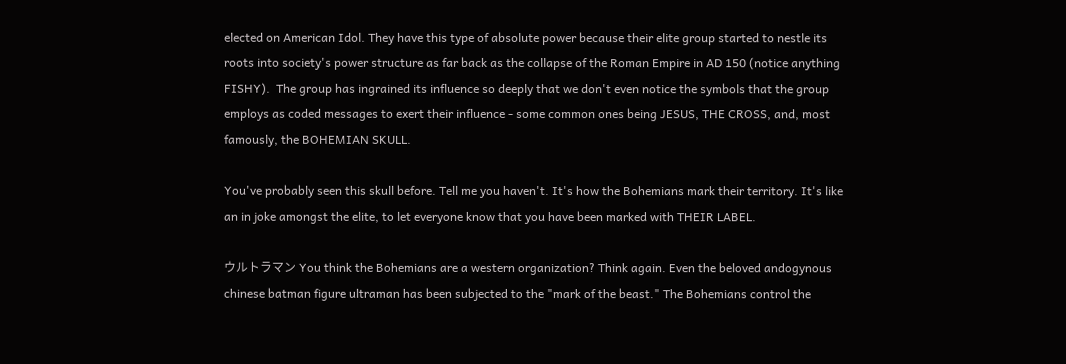elected on American Idol. They have this type of absolute power because their elite group started to nestle its roots into society's power structure as far back as the collapse of the Roman Empire in AD 150 (notice anything FISHY).  The group has ingrained its influence so deeply that we don't even notice the symbols that the group employs as coded messages to exert their influence - some common ones being JESUS, THE CROSS, and, most famously, the BOHEMIAN SKULL.

You've probably seen this skull before. Tell me you haven't. It's how the Bohemians mark their territory. It's like an in joke amongst the elite, to let everyone know that you have been marked with THEIR LABEL.

ウルトラマン You think the Bohemians are a western organization? Think again. Even the beloved andogynous chinese batman figure ultraman has been subjected to the "mark of the beast." The Bohemians control the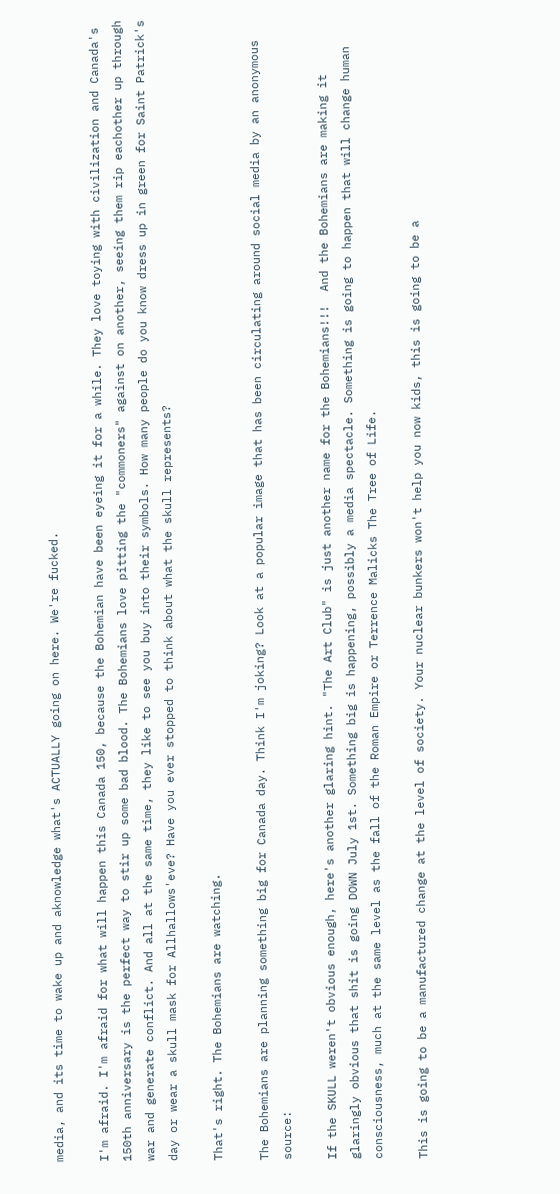media, and its time to wake up and aknowledge what's ACTUALLY going on here. We're fucked.

I'm afraid. I'm afraid for what will happen this Canada 150, because the Bohemian have been eyeing it for a while. They love toying with civilization and Canada's 150th anniversary is the perfect way to stir up some bad blood. The Bohemians love pitting the "commoners" against on another, seeing them rip eachother up through war and generate conflict. And all at the same time, they like to see you buy into their symbols. How many people do you know dress up in green for Saint Patrick's day or wear a skull mask for Allhallows'eve? Have you ever stopped to think about what the skull represents?

That's right. The Bohemians are watching.

The Bohemians are planning something big for Canada day. Think I'm joking? Look at a popular image that has been circulating around social media by an anonymous source:

If the SKULL weren't obvious enough, here's another glaring hint. "The Art Club" is just another name for the Bohemians!!!  And the Bohemians are making it glaringly obvious that shit is going DOWN July 1st. Something big is happening, possibly a media spectacle. Something is going to happen that will change human consciousness, much at the same level as the fall of the Roman Empire or Terrence Malicks The Tree of Life.

This is going to be a manufactured change at the level of society. Your nuclear bunkers won't help you now kids, this is going to be a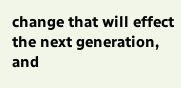change that will effect the next generation, and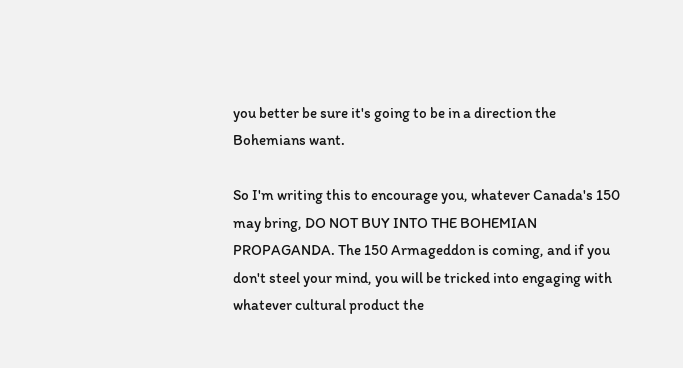you better be sure it's going to be in a direction the Bohemians want.

So I'm writing this to encourage you, whatever Canada's 150 may bring, DO NOT BUY INTO THE BOHEMIAN PROPAGANDA. The 150 Armageddon is coming, and if you don't steel your mind, you will be tricked into engaging with whatever cultural product the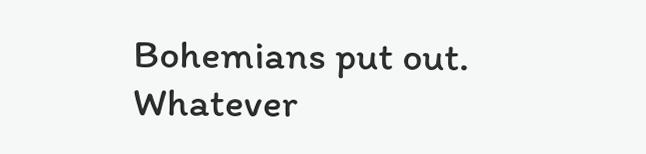Bohemians put out. Whatever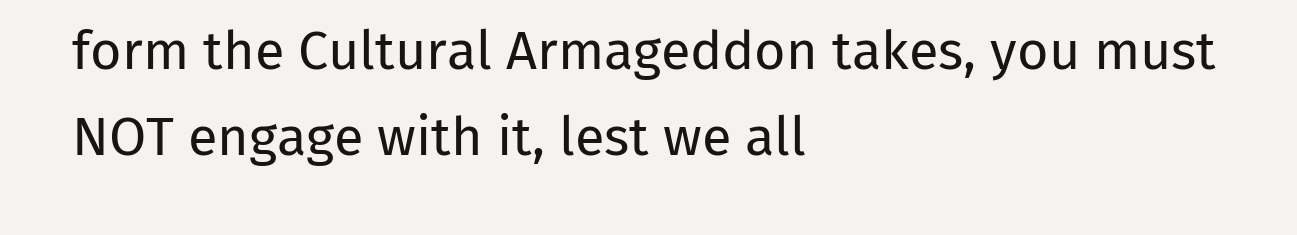form the Cultural Armageddon takes, you must NOT engage with it, lest we all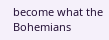become what the Bohemians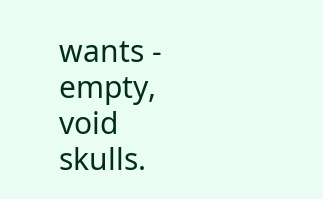wants - empty, void skulls.